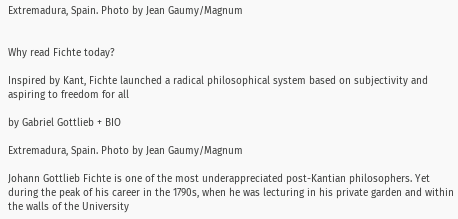Extremadura, Spain. Photo by Jean Gaumy/Magnum


Why read Fichte today?

Inspired by Kant, Fichte launched a radical philosophical system based on subjectivity and aspiring to freedom for all

by Gabriel Gottlieb + BIO

Extremadura, Spain. Photo by Jean Gaumy/Magnum

Johann Gottlieb Fichte is one of the most underappreciated post-Kantian philosophers. Yet during the peak of his career in the 1790s, when he was lecturing in his private garden and within the walls of the University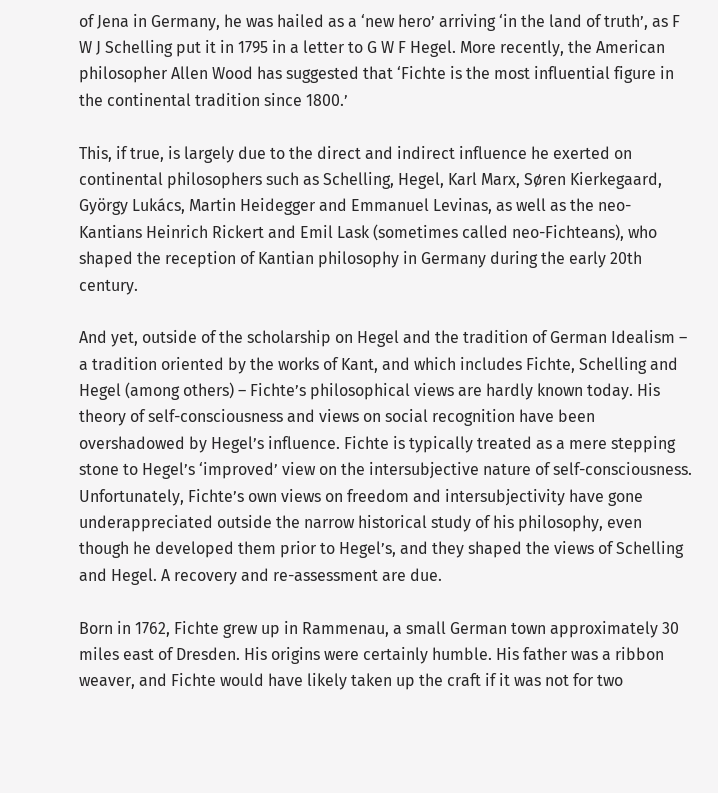of Jena in Germany, he was hailed as a ‘new hero’ arriving ‘in the land of truth’, as F W J Schelling put it in 1795 in a letter to G W F Hegel. More recently, the American philosopher Allen Wood has suggested that ‘Fichte is the most influential figure in the continental tradition since 1800.’

This, if true, is largely due to the direct and indirect influence he exerted on continental philosophers such as Schelling, Hegel, Karl Marx, Søren Kierkegaard, György Lukács, Martin Heidegger and Emmanuel Levinas, as well as the neo-Kantians Heinrich Rickert and Emil Lask (sometimes called neo-Fichteans), who shaped the reception of Kantian philosophy in Germany during the early 20th century.

And yet, outside of the scholarship on Hegel and the tradition of German Idealism – a tradition oriented by the works of Kant, and which includes Fichte, Schelling and Hegel (among others) – Fichte’s philosophical views are hardly known today. His theory of self-consciousness and views on social recognition have been overshadowed by Hegel’s influence. Fichte is typically treated as a mere stepping stone to Hegel’s ‘improved’ view on the intersubjective nature of self-consciousness. Unfortunately, Fichte’s own views on freedom and intersubjectivity have gone underappreciated outside the narrow historical study of his philosophy, even though he developed them prior to Hegel’s, and they shaped the views of Schelling and Hegel. A recovery and re-assessment are due.

Born in 1762, Fichte grew up in Rammenau, a small German town approximately 30 miles east of Dresden. His origins were certainly humble. His father was a ribbon weaver, and Fichte would have likely taken up the craft if it was not for two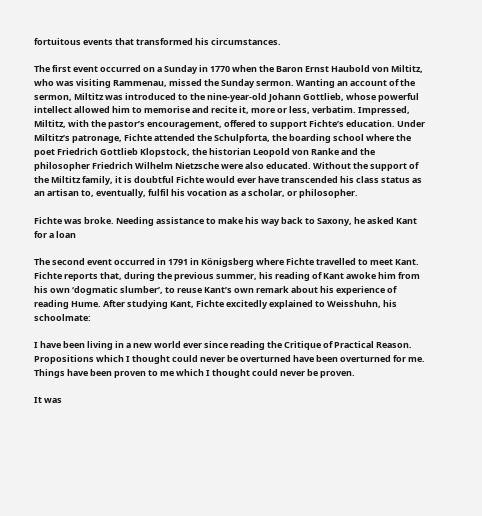fortuitous events that transformed his circumstances.

The first event occurred on a Sunday in 1770 when the Baron Ernst Haubold von Miltitz, who was visiting Rammenau, missed the Sunday sermon. Wanting an account of the sermon, Miltitz was introduced to the nine-year-old Johann Gottlieb, whose powerful intellect allowed him to memorise and recite it, more or less, verbatim. Impressed, Miltitz, with the pastor’s encouragement, offered to support Fichte’s education. Under Miltitz’s patronage, Fichte attended the Schulpforta, the boarding school where the poet Friedrich Gottlieb Klopstock, the historian Leopold von Ranke and the philosopher Friedrich Wilhelm Nietzsche were also educated. Without the support of the Miltitz family, it is doubtful Fichte would ever have transcended his class status as an artisan to, eventually, fulfil his vocation as a scholar, or philosopher.

Fichte was broke. Needing assistance to make his way back to Saxony, he asked Kant for a loan

The second event occurred in 1791 in Königsberg where Fichte travelled to meet Kant. Fichte reports that, during the previous summer, his reading of Kant awoke him from his own ‘dogmatic slumber’, to reuse Kant’s own remark about his experience of reading Hume. After studying Kant, Fichte excitedly explained to Weisshuhn, his schoolmate:

I have been living in a new world ever since reading the Critique of Practical Reason. Propositions which I thought could never be overturned have been overturned for me. Things have been proven to me which I thought could never be proven.

It was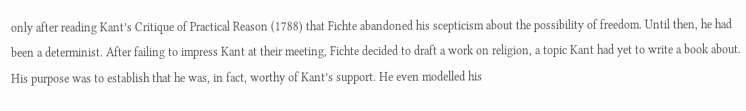only after reading Kant’s Critique of Practical Reason (1788) that Fichte abandoned his scepticism about the possibility of freedom. Until then, he had been a determinist. After failing to impress Kant at their meeting, Fichte decided to draft a work on religion, a topic Kant had yet to write a book about. His purpose was to establish that he was, in fact, worthy of Kant’s support. He even modelled his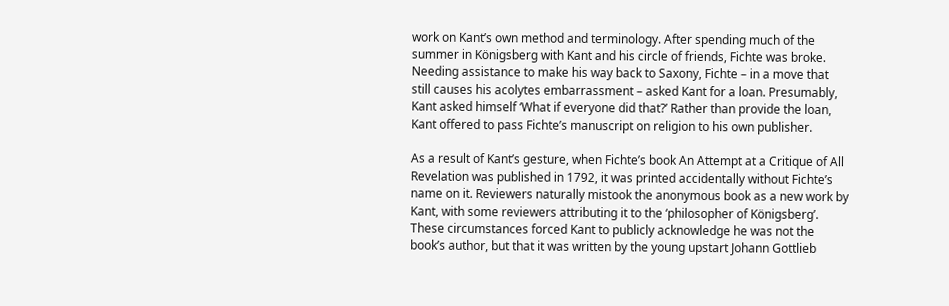work on Kant’s own method and terminology. After spending much of the summer in Königsberg with Kant and his circle of friends, Fichte was broke. Needing assistance to make his way back to Saxony, Fichte – in a move that still causes his acolytes embarrassment – asked Kant for a loan. Presumably, Kant asked himself ‘What if everyone did that?’ Rather than provide the loan, Kant offered to pass Fichte’s manuscript on religion to his own publisher.

As a result of Kant’s gesture, when Fichte’s book An Attempt at a Critique of All Revelation was published in 1792, it was printed accidentally without Fichte’s name on it. Reviewers naturally mistook the anonymous book as a new work by Kant, with some reviewers attributing it to the ‘philosopher of Königsberg’. These circumstances forced Kant to publicly acknowledge he was not the book’s author, but that it was written by the young upstart Johann Gottlieb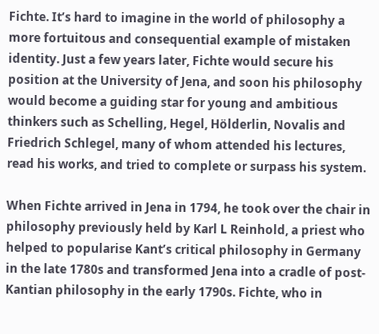Fichte. It’s hard to imagine in the world of philosophy a more fortuitous and consequential example of mistaken identity. Just a few years later, Fichte would secure his position at the University of Jena, and soon his philosophy would become a guiding star for young and ambitious thinkers such as Schelling, Hegel, Hölderlin, Novalis and Friedrich Schlegel, many of whom attended his lectures, read his works, and tried to complete or surpass his system.

When Fichte arrived in Jena in 1794, he took over the chair in philosophy previously held by Karl L Reinhold, a priest who helped to popularise Kant’s critical philosophy in Germany in the late 1780s and transformed Jena into a cradle of post-Kantian philosophy in the early 1790s. Fichte, who in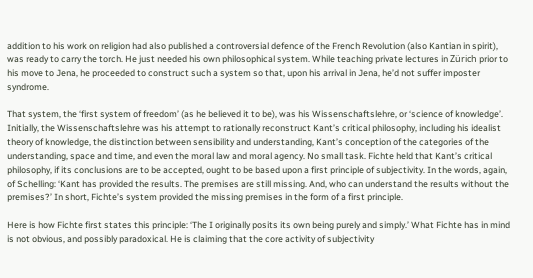addition to his work on religion had also published a controversial defence of the French Revolution (also Kantian in spirit), was ready to carry the torch. He just needed his own philosophical system. While teaching private lectures in Zürich prior to his move to Jena, he proceeded to construct such a system so that, upon his arrival in Jena, he’d not suffer imposter syndrome.

That system, the ‘first system of freedom’ (as he believed it to be), was his Wissenschaftslehre, or ‘science of knowledge’. Initially, the Wissenschaftslehre was his attempt to rationally reconstruct Kant’s critical philosophy, including his idealist theory of knowledge, the distinction between sensibility and understanding, Kant’s conception of the categories of the understanding, space and time, and even the moral law and moral agency. No small task. Fichte held that Kant’s critical philosophy, if its conclusions are to be accepted, ought to be based upon a first principle of subjectivity. In the words, again, of Schelling: ‘Kant has provided the results. The premises are still missing. And, who can understand the results without the premises?’ In short, Fichte’s system provided the missing premises in the form of a first principle.

Here is how Fichte first states this principle: ‘The I originally posits its own being purely and simply.’ What Fichte has in mind is not obvious, and possibly paradoxical. He is claiming that the core activity of subjectivity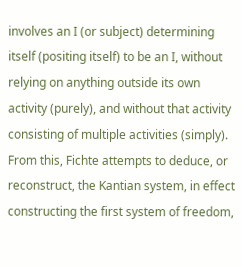involves an I (or subject) determining itself (positing itself) to be an I, without relying on anything outside its own activity (purely), and without that activity consisting of multiple activities (simply). From this, Fichte attempts to deduce, or reconstruct, the Kantian system, in effect constructing the first system of freedom,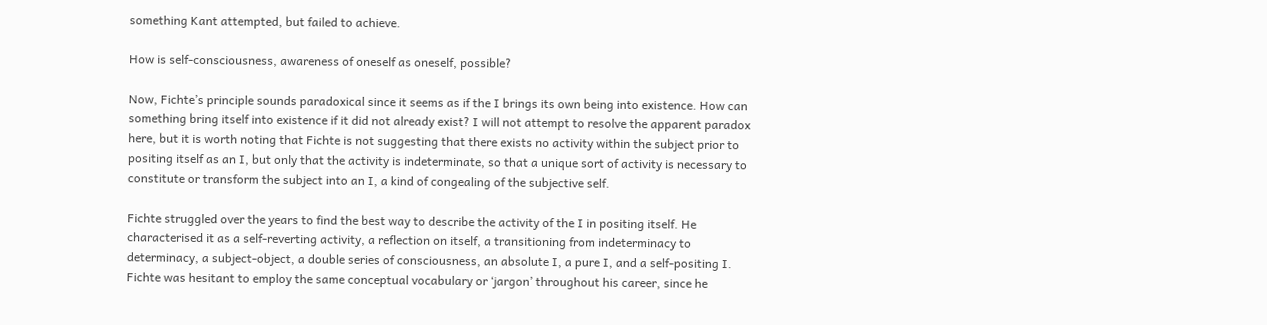something Kant attempted, but failed to achieve.

How is self-consciousness, awareness of oneself as oneself, possible?

Now, Fichte’s principle sounds paradoxical since it seems as if the I brings its own being into existence. How can something bring itself into existence if it did not already exist? I will not attempt to resolve the apparent paradox here, but it is worth noting that Fichte is not suggesting that there exists no activity within the subject prior to positing itself as an I, but only that the activity is indeterminate, so that a unique sort of activity is necessary to constitute or transform the subject into an I, a kind of congealing of the subjective self.

Fichte struggled over the years to find the best way to describe the activity of the I in positing itself. He characterised it as a self-reverting activity, a reflection on itself, a transitioning from indeterminacy to determinacy, a subject-object, a double series of consciousness, an absolute I, a pure I, and a self-positing I. Fichte was hesitant to employ the same conceptual vocabulary or ‘jargon’ throughout his career, since he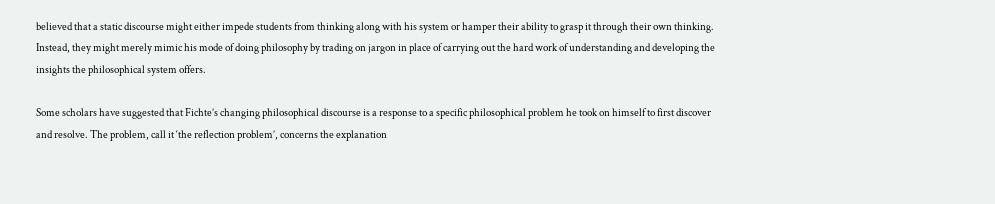believed that a static discourse might either impede students from thinking along with his system or hamper their ability to grasp it through their own thinking. Instead, they might merely mimic his mode of doing philosophy by trading on jargon in place of carrying out the hard work of understanding and developing the insights the philosophical system offers.

Some scholars have suggested that Fichte’s changing philosophical discourse is a response to a specific philosophical problem he took on himself to first discover and resolve. The problem, call it ‘the reflection problem’, concerns the explanation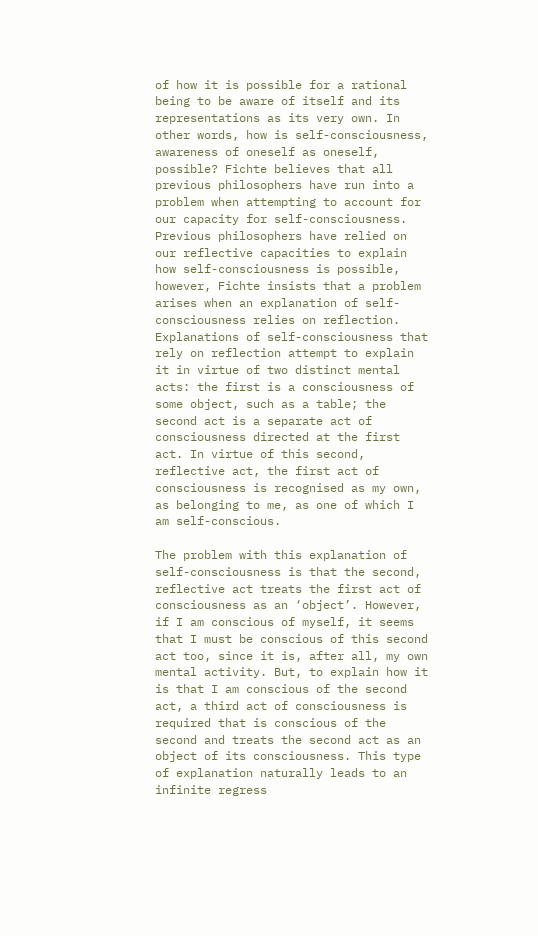of how it is possible for a rational being to be aware of itself and its representations as its very own. In other words, how is self-consciousness, awareness of oneself as oneself, possible? Fichte believes that all previous philosophers have run into a problem when attempting to account for our capacity for self-consciousness. Previous philosophers have relied on our reflective capacities to explain how self-consciousness is possible, however, Fichte insists that a problem arises when an explanation of self-consciousness relies on reflection. Explanations of self-consciousness that rely on reflection attempt to explain it in virtue of two distinct mental acts: the first is a consciousness of some object, such as a table; the second act is a separate act of consciousness directed at the first act. In virtue of this second, reflective act, the first act of consciousness is recognised as my own, as belonging to me, as one of which I am self-conscious.

The problem with this explanation of self-consciousness is that the second, reflective act treats the first act of consciousness as an ‘object’. However, if I am conscious of myself, it seems that I must be conscious of this second act too, since it is, after all, my own mental activity. But, to explain how it is that I am conscious of the second act, a third act of consciousness is required that is conscious of the second and treats the second act as an object of its consciousness. This type of explanation naturally leads to an infinite regress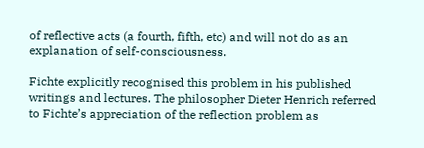of reflective acts (a fourth, fifth, etc) and will not do as an explanation of self-consciousness.

Fichte explicitly recognised this problem in his published writings and lectures. The philosopher Dieter Henrich referred to Fichte’s appreciation of the reflection problem as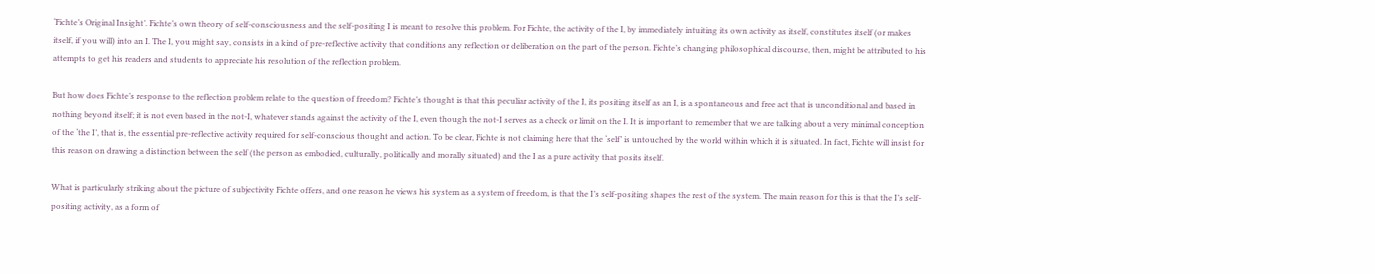‘Fichte’s Original Insight’. Fichte’s own theory of self-consciousness and the self-positing I is meant to resolve this problem. For Fichte, the activity of the I, by immediately intuiting its own activity as itself, constitutes itself (or makes itself, if you will) into an I. The I, you might say, consists in a kind of pre-reflective activity that conditions any reflection or deliberation on the part of the person. Fichte’s changing philosophical discourse, then, might be attributed to his attempts to get his readers and students to appreciate his resolution of the reflection problem.

But how does Fichte’s response to the reflection problem relate to the question of freedom? Fichte’s thought is that this peculiar activity of the I, its positing itself as an I, is a spontaneous and free act that is unconditional and based in nothing beyond itself; it is not even based in the not-I, whatever stands against the activity of the I, even though the not-I serves as a check or limit on the I. It is important to remember that we are talking about a very minimal conception of the ‘the I’, that is, the essential pre-reflective activity required for self-conscious thought and action. To be clear, Fichte is not claiming here that the ‘self’ is untouched by the world within which it is situated. In fact, Fichte will insist for this reason on drawing a distinction between the self (the person as embodied, culturally, politically and morally situated) and the I as a pure activity that posits itself.

What is particularly striking about the picture of subjectivity Fichte offers, and one reason he views his system as a system of freedom, is that the I’s self-positing shapes the rest of the system. The main reason for this is that the I’s self-positing activity, as a form of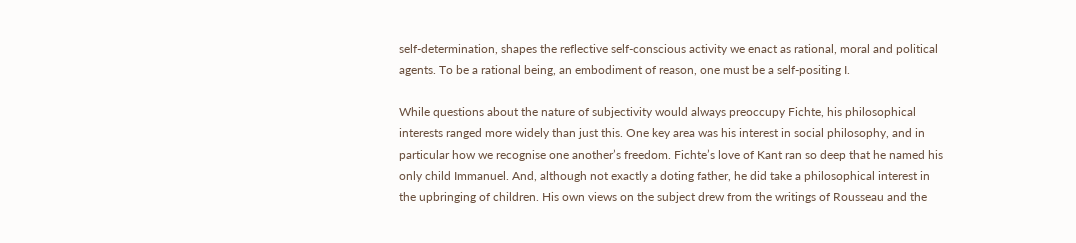self-determination, shapes the reflective self-conscious activity we enact as rational, moral and political agents. To be a rational being, an embodiment of reason, one must be a self-positing I.

While questions about the nature of subjectivity would always preoccupy Fichte, his philosophical interests ranged more widely than just this. One key area was his interest in social philosophy, and in particular how we recognise one another’s freedom. Fichte’s love of Kant ran so deep that he named his only child Immanuel. And, although not exactly a doting father, he did take a philosophical interest in the upbringing of children. His own views on the subject drew from the writings of Rousseau and the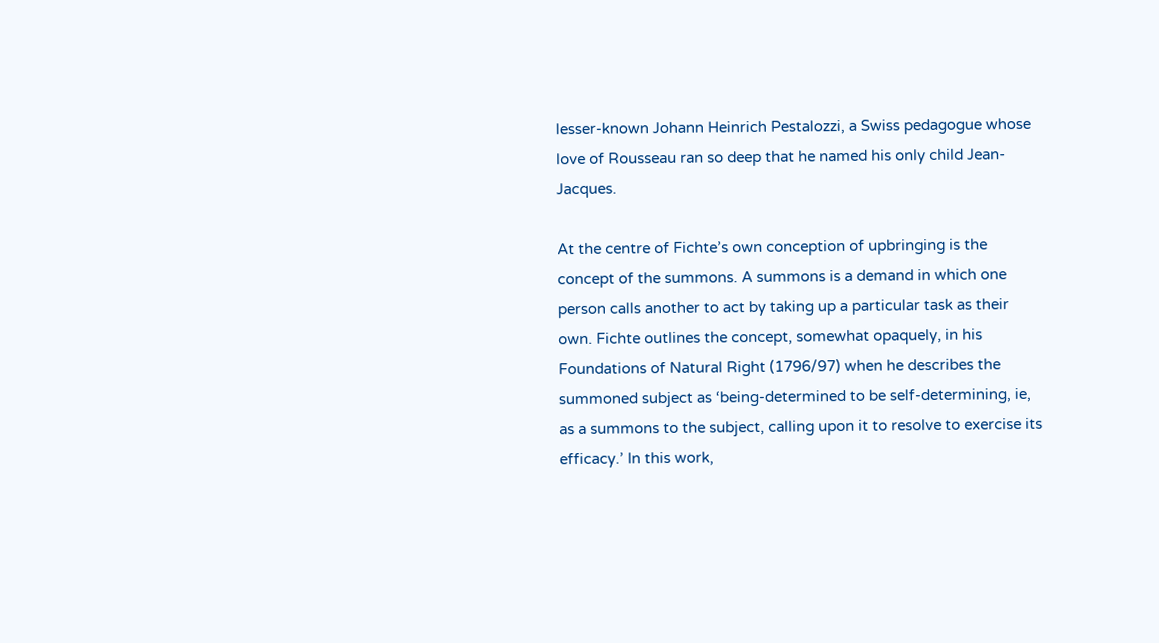lesser-known Johann Heinrich Pestalozzi, a Swiss pedagogue whose love of Rousseau ran so deep that he named his only child Jean-Jacques.

At the centre of Fichte’s own conception of upbringing is the concept of the summons. A summons is a demand in which one person calls another to act by taking up a particular task as their own. Fichte outlines the concept, somewhat opaquely, in his Foundations of Natural Right (1796/97) when he describes the summoned subject as ‘being-determined to be self-determining, ie, as a summons to the subject, calling upon it to resolve to exercise its efficacy.’ In this work,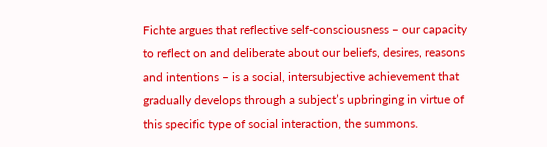Fichte argues that reflective self-consciousness – our capacity to reflect on and deliberate about our beliefs, desires, reasons and intentions – is a social, intersubjective achievement that gradually develops through a subject’s upbringing in virtue of this specific type of social interaction, the summons.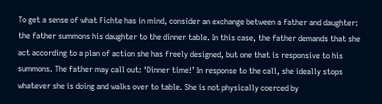To get a sense of what Fichte has in mind, consider an exchange between a father and daughter: the father summons his daughter to the dinner table. In this case, the father demands that she act according to a plan of action she has freely designed, but one that is responsive to his summons. The father may call out: ‘Dinner time!’ In response to the call, she ideally stops whatever she is doing and walks over to table. She is not physically coerced by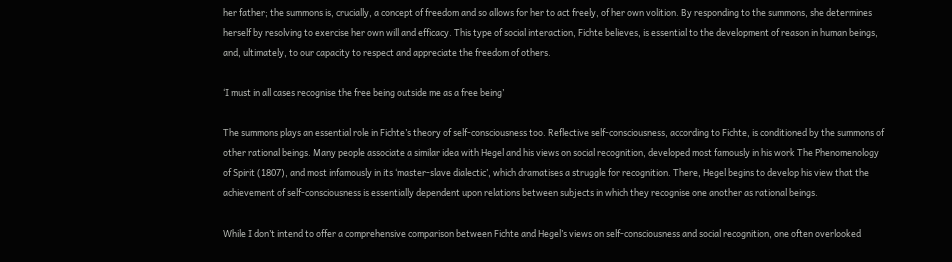her father; the summons is, crucially, a concept of freedom and so allows for her to act freely, of her own volition. By responding to the summons, she determines herself by resolving to exercise her own will and efficacy. This type of social interaction, Fichte believes, is essential to the development of reason in human beings, and, ultimately, to our capacity to respect and appreciate the freedom of others.

‘I must in all cases recognise the free being outside me as a free being’

The summons plays an essential role in Fichte’s theory of self-consciousness too. Reflective self-consciousness, according to Fichte, is conditioned by the summons of other rational beings. Many people associate a similar idea with Hegel and his views on social recognition, developed most famously in his work The Phenomenology of Spirit (1807), and most infamously in its ‘master-slave dialectic’, which dramatises a struggle for recognition. There, Hegel begins to develop his view that the achievement of self-consciousness is essentially dependent upon relations between subjects in which they recognise one another as rational beings.

While I don’t intend to offer a comprehensive comparison between Fichte and Hegel’s views on self-consciousness and social recognition, one often overlooked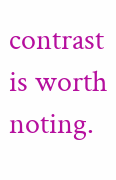contrast is worth noting.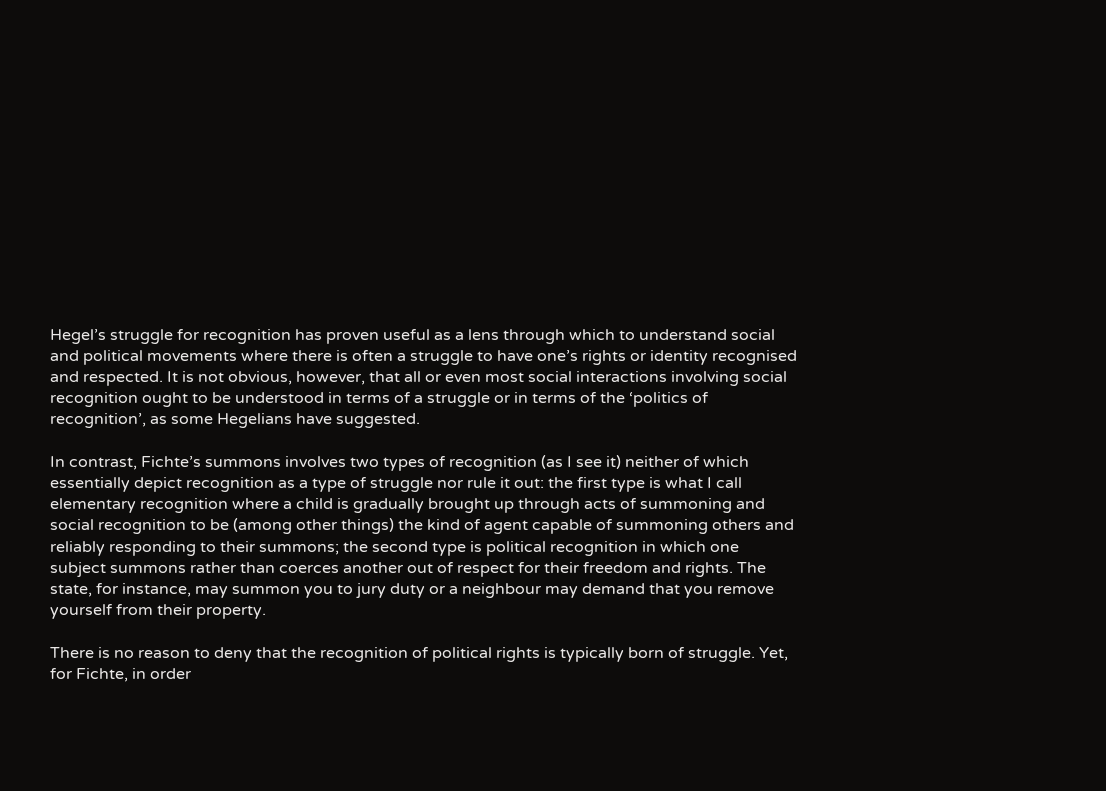Hegel’s struggle for recognition has proven useful as a lens through which to understand social and political movements where there is often a struggle to have one’s rights or identity recognised and respected. It is not obvious, however, that all or even most social interactions involving social recognition ought to be understood in terms of a struggle or in terms of the ‘politics of recognition’, as some Hegelians have suggested.

In contrast, Fichte’s summons involves two types of recognition (as I see it) neither of which essentially depict recognition as a type of struggle nor rule it out: the first type is what I call elementary recognition where a child is gradually brought up through acts of summoning and social recognition to be (among other things) the kind of agent capable of summoning others and reliably responding to their summons; the second type is political recognition in which one subject summons rather than coerces another out of respect for their freedom and rights. The state, for instance, may summon you to jury duty or a neighbour may demand that you remove yourself from their property.

There is no reason to deny that the recognition of political rights is typically born of struggle. Yet, for Fichte, in order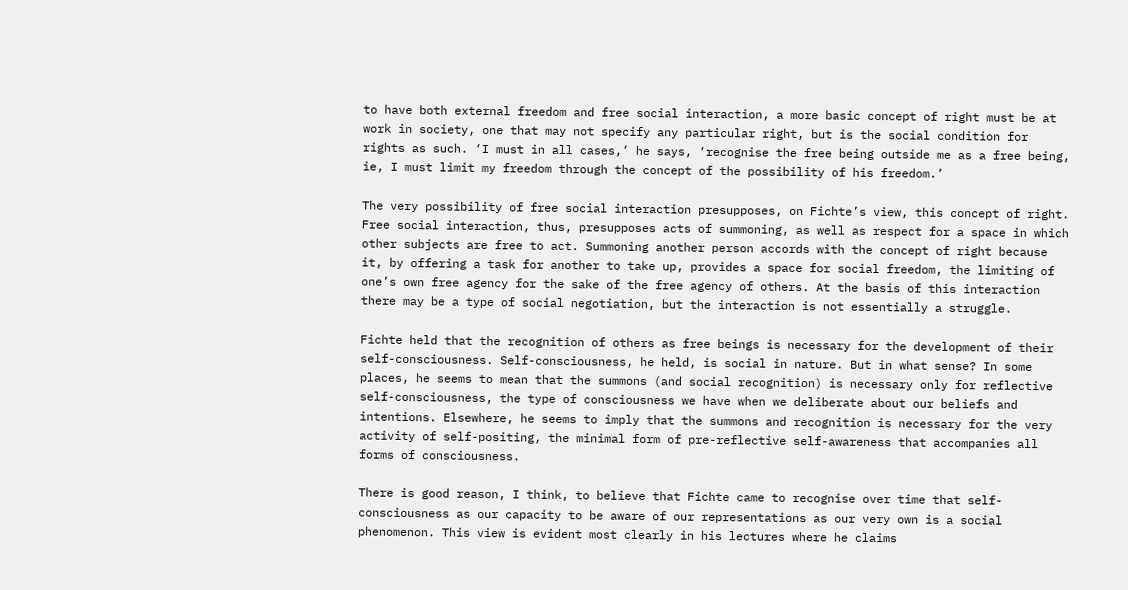to have both external freedom and free social interaction, a more basic concept of right must be at work in society, one that may not specify any particular right, but is the social condition for rights as such. ‘I must in all cases,’ he says, ‘recognise the free being outside me as a free being, ie, I must limit my freedom through the concept of the possibility of his freedom.’

The very possibility of free social interaction presupposes, on Fichte’s view, this concept of right. Free social interaction, thus, presupposes acts of summoning, as well as respect for a space in which other subjects are free to act. Summoning another person accords with the concept of right because it, by offering a task for another to take up, provides a space for social freedom, the limiting of one’s own free agency for the sake of the free agency of others. At the basis of this interaction there may be a type of social negotiation, but the interaction is not essentially a struggle.

Fichte held that the recognition of others as free beings is necessary for the development of their self-consciousness. Self-consciousness, he held, is social in nature. But in what sense? In some places, he seems to mean that the summons (and social recognition) is necessary only for reflective self-consciousness, the type of consciousness we have when we deliberate about our beliefs and intentions. Elsewhere, he seems to imply that the summons and recognition is necessary for the very activity of self-positing, the minimal form of pre-reflective self-awareness that accompanies all forms of consciousness.

There is good reason, I think, to believe that Fichte came to recognise over time that self-consciousness as our capacity to be aware of our representations as our very own is a social phenomenon. This view is evident most clearly in his lectures where he claims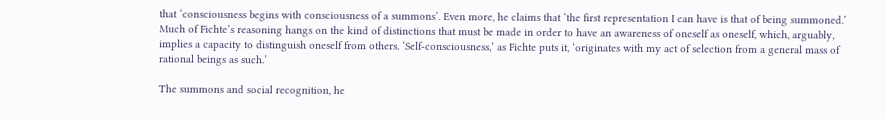that ‘consciousness begins with consciousness of a summons’. Even more, he claims that ‘the first representation I can have is that of being summoned.’ Much of Fichte’s reasoning hangs on the kind of distinctions that must be made in order to have an awareness of oneself as oneself, which, arguably, implies a capacity to distinguish oneself from others. ‘Self-consciousness,’ as Fichte puts it, ‘originates with my act of selection from a general mass of rational beings as such.’

The summons and social recognition, he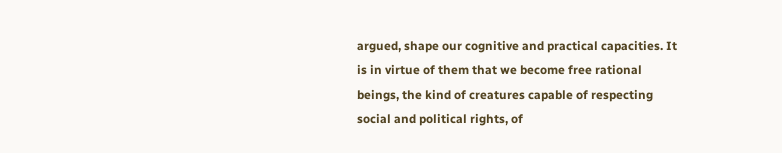argued, shape our cognitive and practical capacities. It is in virtue of them that we become free rational beings, the kind of creatures capable of respecting social and political rights, of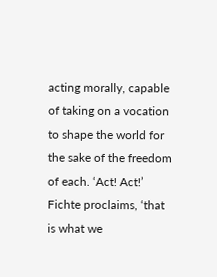acting morally, capable of taking on a vocation to shape the world for the sake of the freedom of each. ‘Act! Act!’ Fichte proclaims, ‘that is what we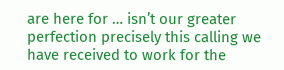are here for … isn’t our greater perfection precisely this calling we have received to work for the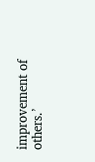improvement of others.’